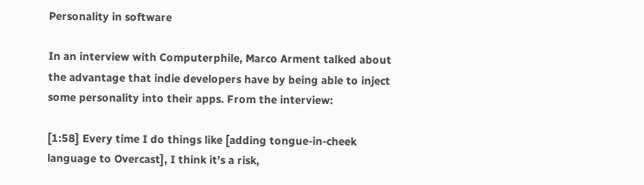Personality in software

In an interview with Computerphile, Marco Arment talked about the advantage that indie developers have by being able to inject some personality into their apps. From the interview:

[1:58] Every time I do things like [adding tongue-in-cheek language to Overcast], I think it’s a risk,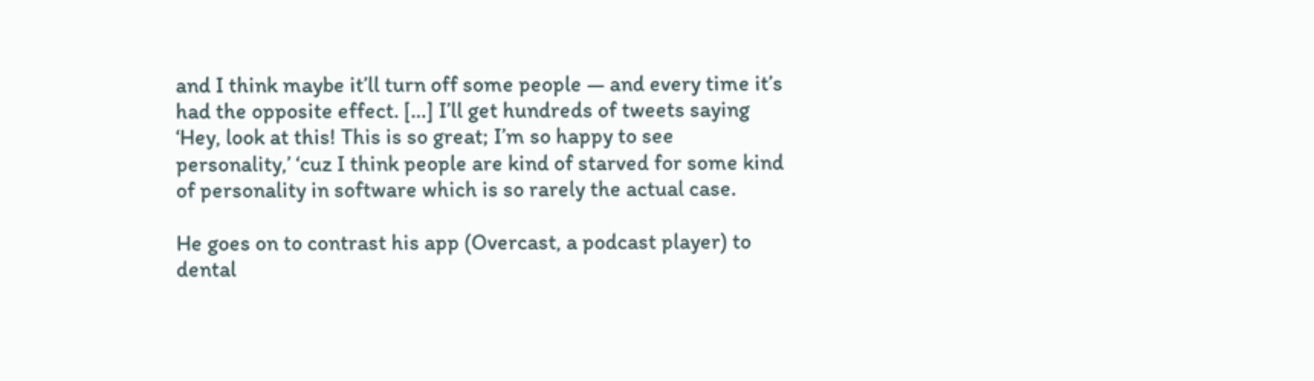and I think maybe it’ll turn off some people — and every time it’s had the opposite effect. […] I’ll get hundreds of tweets saying ‘Hey, look at this! This is so great; I’m so happy to see personality,’ ‘cuz I think people are kind of starved for some kind of personality in software which is so rarely the actual case.

He goes on to contrast his app (Overcast, a podcast player) to dental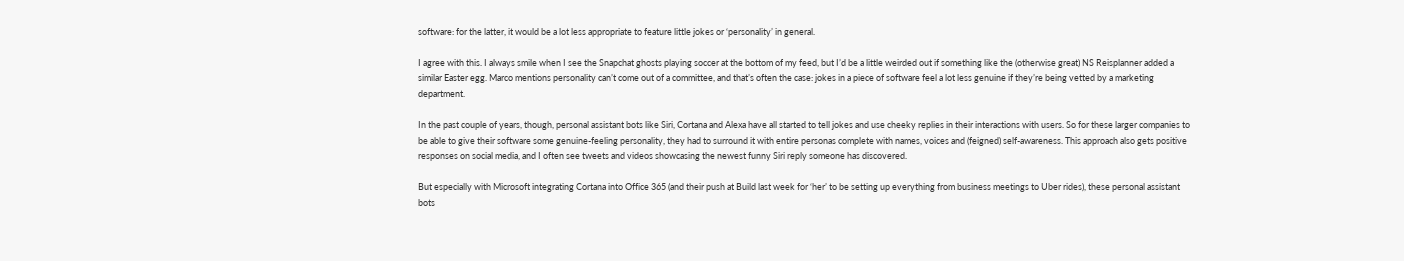software: for the latter, it would be a lot less appropriate to feature little jokes or ‘personality’ in general.

I agree with this. I always smile when I see the Snapchat ghosts playing soccer at the bottom of my feed, but I’d be a little weirded out if something like the (otherwise great) NS Reisplanner added a similar Easter egg. Marco mentions personality can’t come out of a committee, and that’s often the case: jokes in a piece of software feel a lot less genuine if they’re being vetted by a marketing department.

In the past couple of years, though, personal assistant bots like Siri, Cortana and Alexa have all started to tell jokes and use cheeky replies in their interactions with users. So for these larger companies to be able to give their software some genuine-feeling personality, they had to surround it with entire personas complete with names, voices and (feigned) self-awareness. This approach also gets positive responses on social media, and I often see tweets and videos showcasing the newest funny Siri reply someone has discovered.

But especially with Microsoft integrating Cortana into Office 365 (and their push at Build last week for ‘her’ to be setting up everything from business meetings to Uber rides), these personal assistant bots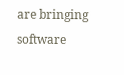are bringing software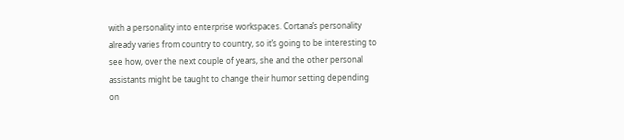with a personality into enterprise workspaces. Cortana’s personality already varies from country to country, so it’s going to be interesting to see how, over the next couple of years, she and the other personal assistants might be taught to change their humor setting depending on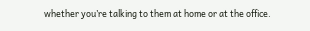whether you’re talking to them at home or at the office.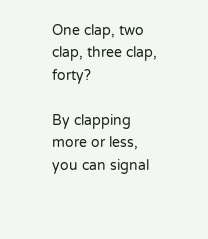One clap, two clap, three clap, forty?

By clapping more or less, you can signal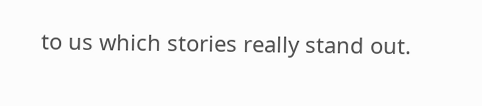to us which stories really stand out.